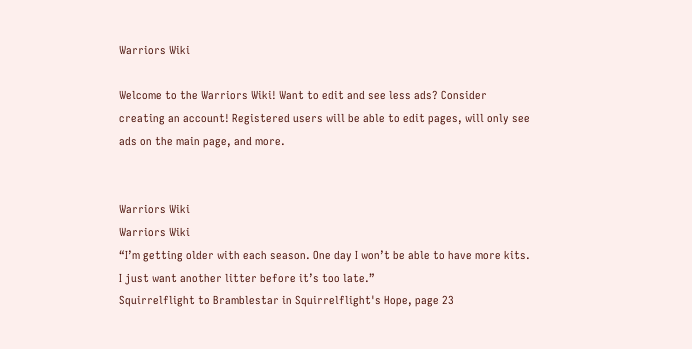Warriors Wiki

Welcome to the Warriors Wiki! Want to edit and see less ads? Consider creating an account! Registered users will be able to edit pages, will only see ads on the main page, and more.


Warriors Wiki
Warriors Wiki
“I’m getting older with each season. One day I won’t be able to have more kits. I just want another litter before it’s too late.”
Squirrelflight to Bramblestar in Squirrelflight's Hope, page 23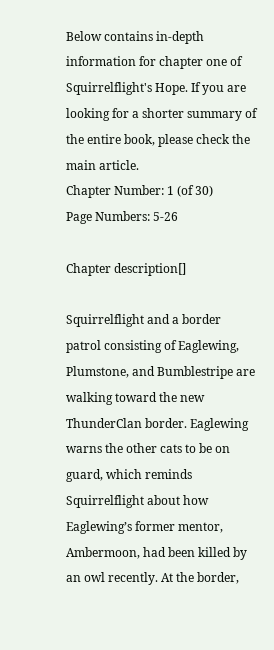Below contains in-depth information for chapter one of Squirrelflight's Hope. If you are looking for a shorter summary of the entire book, please check the main article.
Chapter Number: 1 (of 30)
Page Numbers: 5-26

Chapter description[]

Squirrelflight and a border patrol consisting of Eaglewing, Plumstone, and Bumblestripe are walking toward the new ThunderClan border. Eaglewing warns the other cats to be on guard, which reminds Squirrelflight about how Eaglewing’s former mentor, Ambermoon, had been killed by an owl recently. At the border,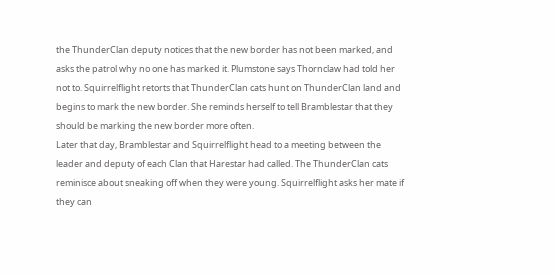the ThunderClan deputy notices that the new border has not been marked, and asks the patrol why no one has marked it. Plumstone says Thornclaw had told her not to. Squirrelflight retorts that ThunderClan cats hunt on ThunderClan land and begins to mark the new border. She reminds herself to tell Bramblestar that they should be marking the new border more often.
Later that day, Bramblestar and Squirrelflight head to a meeting between the leader and deputy of each Clan that Harestar had called. The ThunderClan cats reminisce about sneaking off when they were young. Squirrelflight asks her mate if they can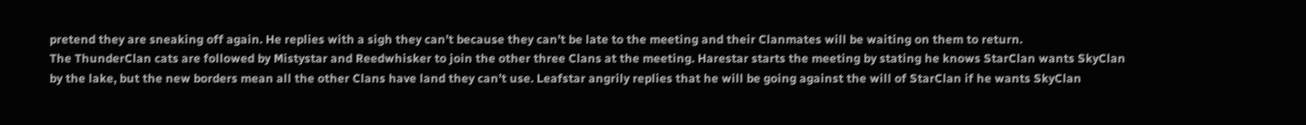pretend they are sneaking off again. He replies with a sigh they can’t because they can’t be late to the meeting and their Clanmates will be waiting on them to return.
The ThunderClan cats are followed by Mistystar and Reedwhisker to join the other three Clans at the meeting. Harestar starts the meeting by stating he knows StarClan wants SkyClan by the lake, but the new borders mean all the other Clans have land they can’t use. Leafstar angrily replies that he will be going against the will of StarClan if he wants SkyClan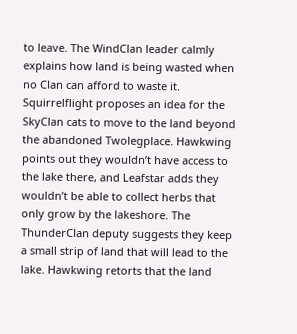to leave. The WindClan leader calmly explains how land is being wasted when no Clan can afford to waste it.
Squirrelflight proposes an idea for the SkyClan cats to move to the land beyond the abandoned Twolegplace. Hawkwing points out they wouldn’t have access to the lake there, and Leafstar adds they wouldn’t be able to collect herbs that only grow by the lakeshore. The ThunderClan deputy suggests they keep a small strip of land that will lead to the lake. Hawkwing retorts that the land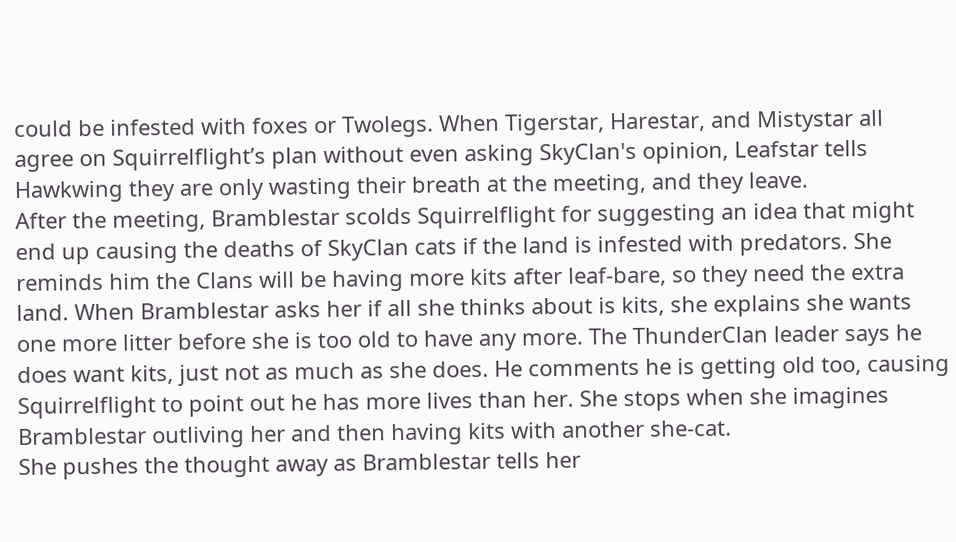could be infested with foxes or Twolegs. When Tigerstar, Harestar, and Mistystar all agree on Squirrelflight’s plan without even asking SkyClan's opinion, Leafstar tells Hawkwing they are only wasting their breath at the meeting, and they leave.
After the meeting, Bramblestar scolds Squirrelflight for suggesting an idea that might end up causing the deaths of SkyClan cats if the land is infested with predators. She reminds him the Clans will be having more kits after leaf-bare, so they need the extra land. When Bramblestar asks her if all she thinks about is kits, she explains she wants one more litter before she is too old to have any more. The ThunderClan leader says he does want kits, just not as much as she does. He comments he is getting old too, causing Squirrelflight to point out he has more lives than her. She stops when she imagines Bramblestar outliving her and then having kits with another she-cat.
She pushes the thought away as Bramblestar tells her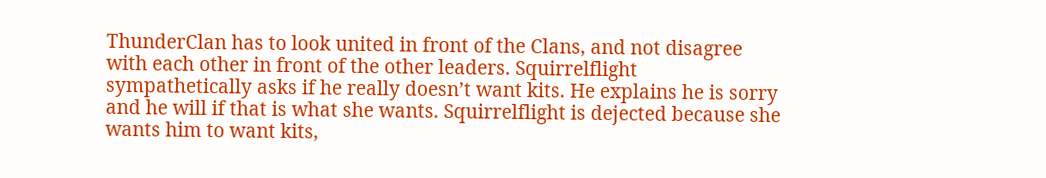ThunderClan has to look united in front of the Clans, and not disagree with each other in front of the other leaders. Squirrelflight sympathetically asks if he really doesn’t want kits. He explains he is sorry and he will if that is what she wants. Squirrelflight is dejected because she wants him to want kits,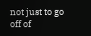not just to go off of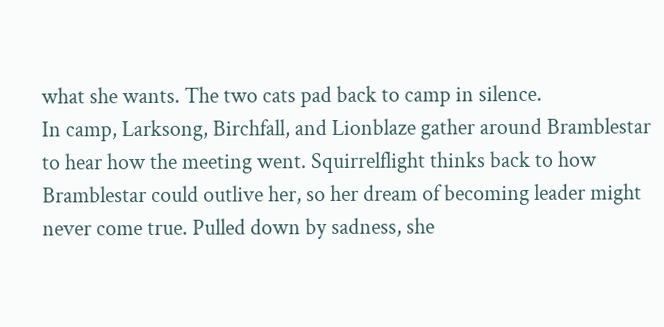what she wants. The two cats pad back to camp in silence.
In camp, Larksong, Birchfall, and Lionblaze gather around Bramblestar to hear how the meeting went. Squirrelflight thinks back to how Bramblestar could outlive her, so her dream of becoming leader might never come true. Pulled down by sadness, she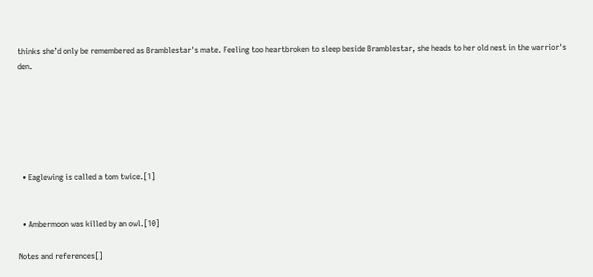thinks she’d only be remembered as Bramblestar's mate. Feeling too heartbroken to sleep beside Bramblestar, she heads to her old nest in the warrior's den.






  • Eaglewing is called a tom twice.[1]


  • Ambermoon was killed by an owl.[10]

Notes and references[]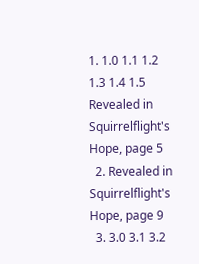1. 1.0 1.1 1.2 1.3 1.4 1.5 Revealed in Squirrelflight's Hope, page 5
  2. Revealed in Squirrelflight's Hope, page 9
  3. 3.0 3.1 3.2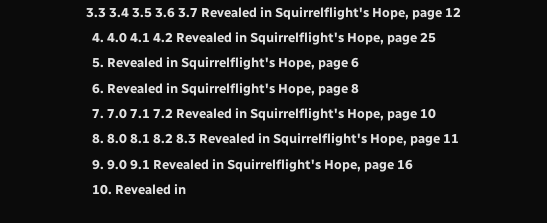3.3 3.4 3.5 3.6 3.7 Revealed in Squirrelflight's Hope, page 12
  4. 4.0 4.1 4.2 Revealed in Squirrelflight's Hope, page 25
  5. Revealed in Squirrelflight's Hope, page 6
  6. Revealed in Squirrelflight's Hope, page 8
  7. 7.0 7.1 7.2 Revealed in Squirrelflight's Hope, page 10
  8. 8.0 8.1 8.2 8.3 Revealed in Squirrelflight's Hope, page 11
  9. 9.0 9.1 Revealed in Squirrelflight's Hope, page 16
  10. Revealed in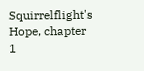Squirrelflight's Hope, chapter 1